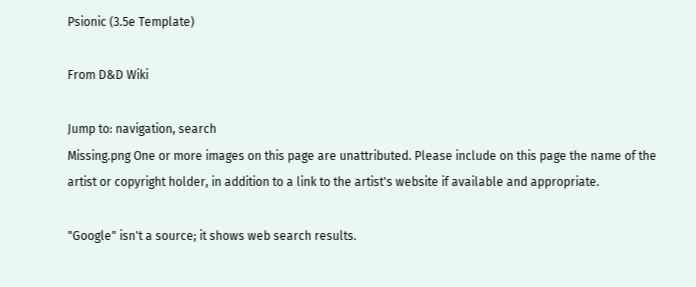Psionic (3.5e Template)

From D&D Wiki

Jump to: navigation, search
Missing.png One or more images on this page are unattributed. Please include on this page the name of the artist or copyright holder, in addition to a link to the artist's website if available and appropriate.

"Google" isn't a source; it shows web search results.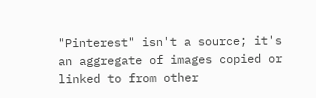"Pinterest" isn't a source; it's an aggregate of images copied or linked to from other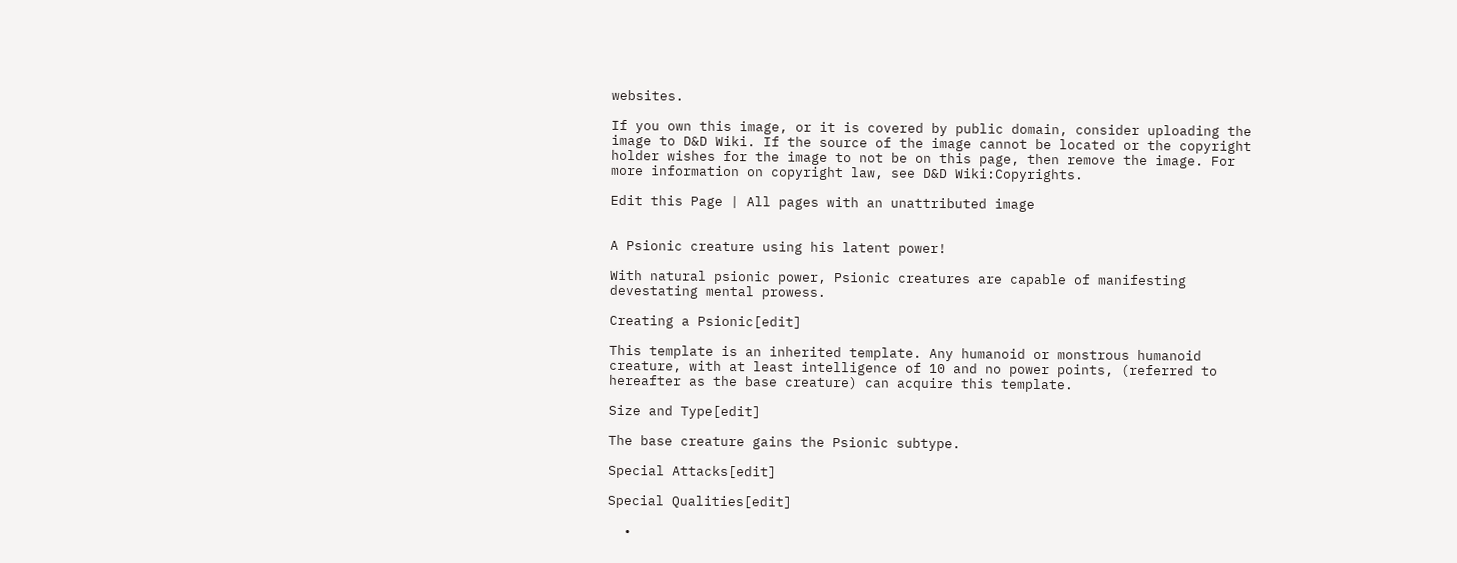websites.

If you own this image, or it is covered by public domain, consider uploading the image to D&D Wiki. If the source of the image cannot be located or the copyright holder wishes for the image to not be on this page, then remove the image. For more information on copyright law, see D&D Wiki:Copyrights.

Edit this Page | All pages with an unattributed image


A Psionic creature using his latent power!

With natural psionic power, Psionic creatures are capable of manifesting devestating mental prowess.

Creating a Psionic[edit]

This template is an inherited template. Any humanoid or monstrous humanoid creature, with at least intelligence of 10 and no power points, (referred to hereafter as the base creature) can acquire this template.

Size and Type[edit]

The base creature gains the Psionic subtype.

Special Attacks[edit]

Special Qualities[edit]

  •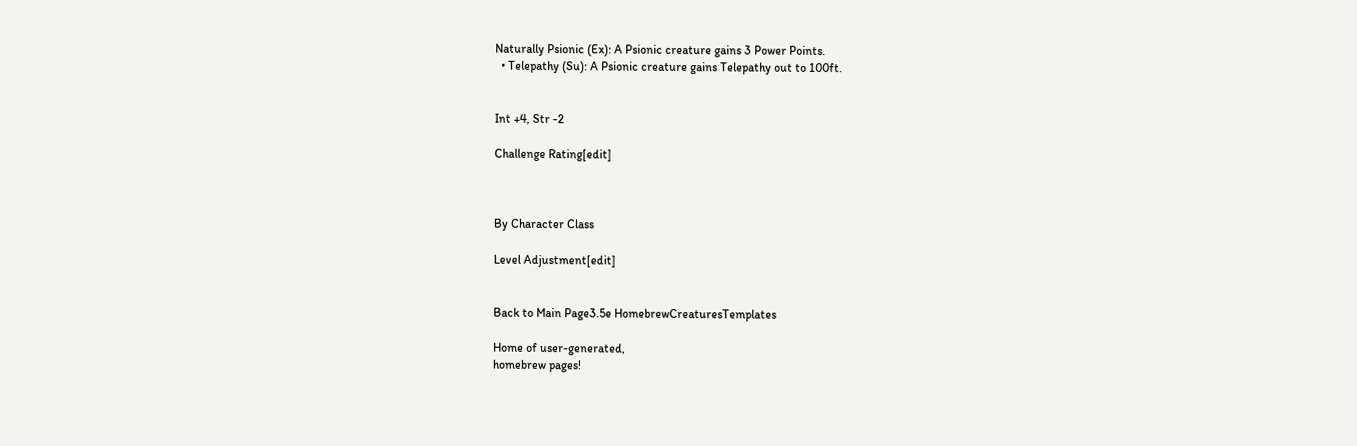Naturally Psionic (Ex): A Psionic creature gains 3 Power Points.
  • Telepathy (Su): A Psionic creature gains Telepathy out to 100ft.


Int +4, Str -2

Challenge Rating[edit]



By Character Class

Level Adjustment[edit]


Back to Main Page3.5e HomebrewCreaturesTemplates

Home of user-generated,
homebrew pages!